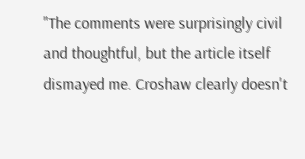"The comments were surprisingly civil and thoughtful, but the article itself dismayed me. Croshaw clearly doesn't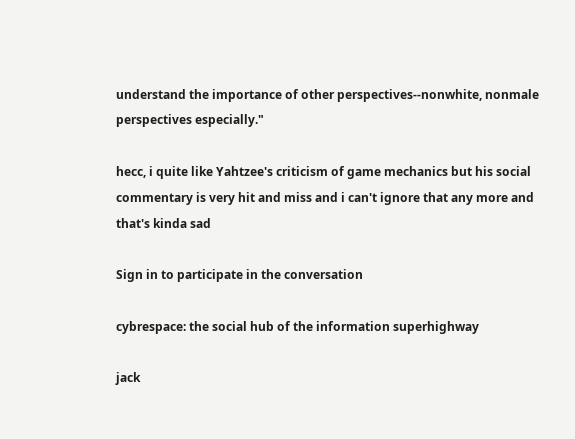understand the importance of other perspectives--nonwhite, nonmale perspectives especially."

hecc, i quite like Yahtzee's criticism of game mechanics but his social commentary is very hit and miss and i can't ignore that any more and that's kinda sad

Sign in to participate in the conversation

cybrespace: the social hub of the information superhighway

jack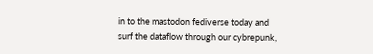in to the mastodon fediverse today and surf the dataflow through our cybrepunk,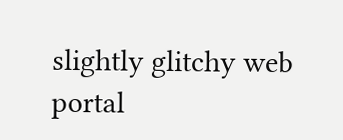slightly glitchy web portal